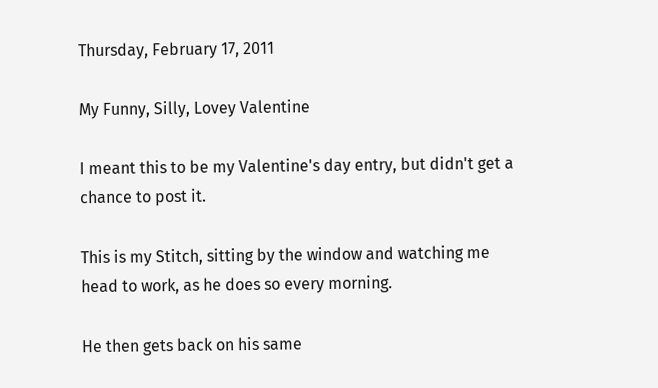Thursday, February 17, 2011

My Funny, Silly, Lovey Valentine

I meant this to be my Valentine's day entry, but didn't get a chance to post it.

This is my Stitch, sitting by the window and watching me head to work, as he does so every morning.

He then gets back on his same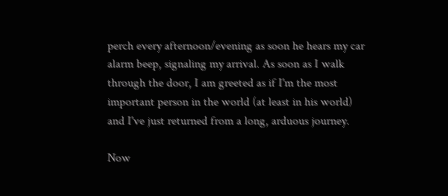perch every afternoon/evening as soon he hears my car alarm beep, signaling my arrival. As soon as I walk through the door, I am greeted as if I'm the most important person in the world (at least in his world) and I've just returned from a long, arduous journey.

Now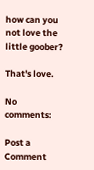how can you not love the little goober?

That's love.

No comments:

Post a Comment